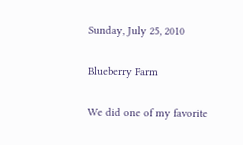Sunday, July 25, 2010

Blueberry Farm

We did one of my favorite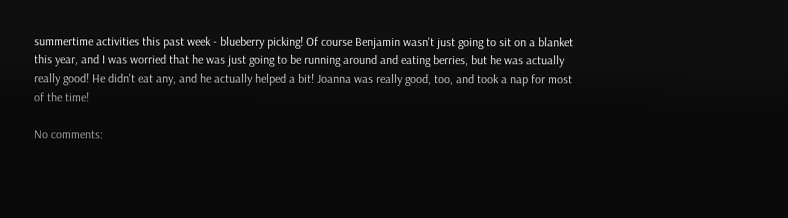summertime activities this past week - blueberry picking! Of course Benjamin wasn't just going to sit on a blanket this year, and I was worried that he was just going to be running around and eating berries, but he was actually really good! He didn't eat any, and he actually helped a bit! Joanna was really good, too, and took a nap for most of the time!

No comments: